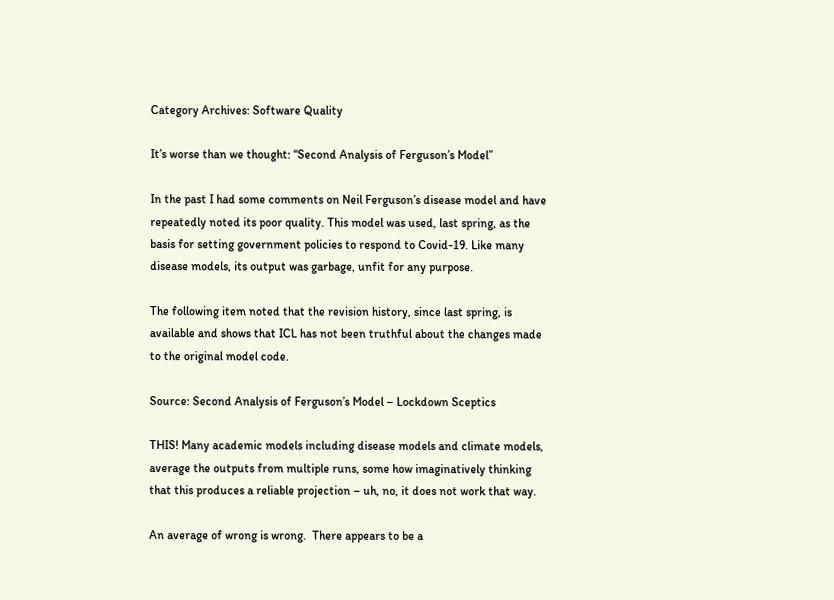Category Archives: Software Quality

It’s worse than we thought: “Second Analysis of Ferguson’s Model”

In the past I had some comments on Neil Ferguson’s disease model and have repeatedly noted its poor quality. This model was used, last spring, as the basis for setting government policies to respond to Covid-19. Like many disease models, its output was garbage, unfit for any purpose.

The following item noted that the revision history, since last spring, is available and shows that ICL has not been truthful about the changes made to the original model code.

Source: Second Analysis of Ferguson’s Model – Lockdown Sceptics

THIS! Many academic models including disease models and climate models, average the outputs from multiple runs, some how imaginatively thinking that this produces a reliable projection – uh, no, it does not work that way.

An average of wrong is wrong.  There appears to be a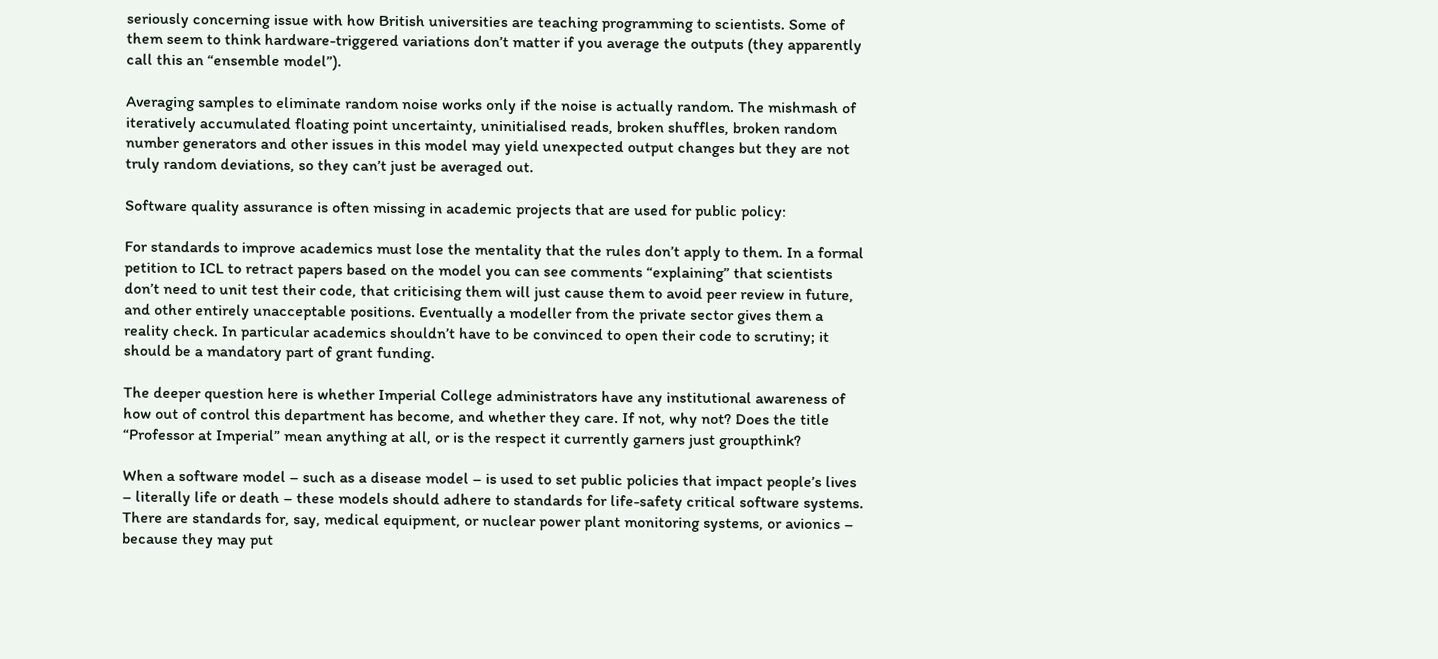seriously concerning issue with how British universities are teaching programming to scientists. Some of them seem to think hardware-triggered variations don’t matter if you average the outputs (they apparently call this an “ensemble model”).

Averaging samples to eliminate random noise works only if the noise is actually random. The mishmash of iteratively accumulated floating point uncertainty, uninitialised reads, broken shuffles, broken random number generators and other issues in this model may yield unexpected output changes but they are not truly random deviations, so they can’t just be averaged out.

Software quality assurance is often missing in academic projects that are used for public policy:

For standards to improve academics must lose the mentality that the rules don’t apply to them. In a formal petition to ICL to retract papers based on the model you can see comments “explaining” that scientists don’t need to unit test their code, that criticising them will just cause them to avoid peer review in future, and other entirely unacceptable positions. Eventually a modeller from the private sector gives them a reality check. In particular academics shouldn’t have to be convinced to open their code to scrutiny; it should be a mandatory part of grant funding.

The deeper question here is whether Imperial College administrators have any institutional awareness of how out of control this department has become, and whether they care. If not, why not? Does the title “Professor at Imperial” mean anything at all, or is the respect it currently garners just groupthink?

When a software model – such as a disease model – is used to set public policies that impact people’s lives – literally life or death – these models should adhere to standards for life-safety critical software systems. There are standards for, say, medical equipment, or nuclear power plant monitoring systems, or avionics – because they may put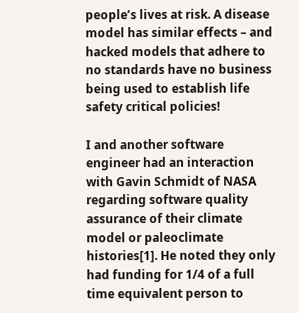people’s lives at risk. A disease model has similar effects – and hacked models that adhere to no standards have no business being used to establish life safety critical policies!

I and another software engineer had an interaction with Gavin Schmidt of NASA regarding software quality assurance of their climate model or paleoclimate histories[1]. He noted they only had funding for 1/4 of a full time equivalent person to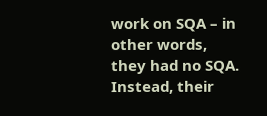work on SQA – in other words, they had no SQA. Instead, their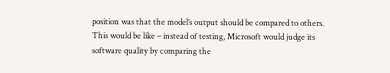position was that the model’s output should be compared to others. This would be like – instead of testing, Microsoft would judge its software quality by comparing the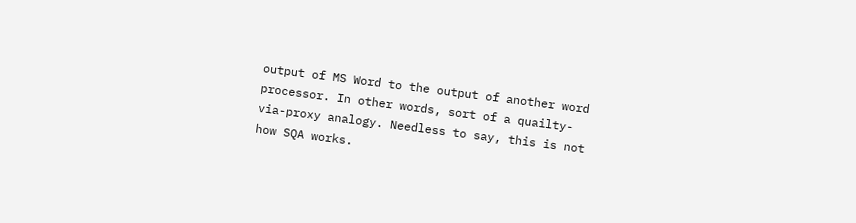output of MS Word to the output of another word processor. In other words, sort of a quailty-via-proxy analogy. Needless to say, this is not how SQA works.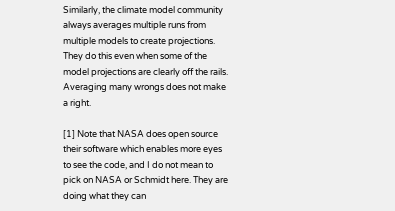Similarly, the climate model community always averages multiple runs from multiple models to create projections. They do this even when some of the model projections are clearly off the rails. Averaging many wrongs does not make a right.

[1] Note that NASA does open source their software which enables more eyes to see the code, and I do not mean to pick on NASA or Schmidt here. They are doing what they can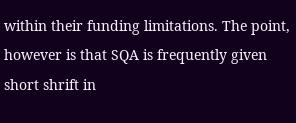within their funding limitations. The point, however is that SQA is frequently given short shrift in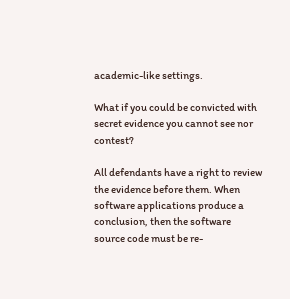academic-like settings.

What if you could be convicted with secret evidence you cannot see nor contest?

All defendants have a right to review the evidence before them. When software applications produce a conclusion, then the software source code must be re-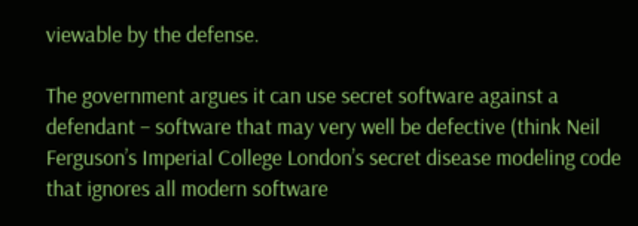viewable by the defense.

The government argues it can use secret software against a defendant – software that may very well be defective (think Neil Ferguson’s Imperial College London’s secret disease modeling code that ignores all modern software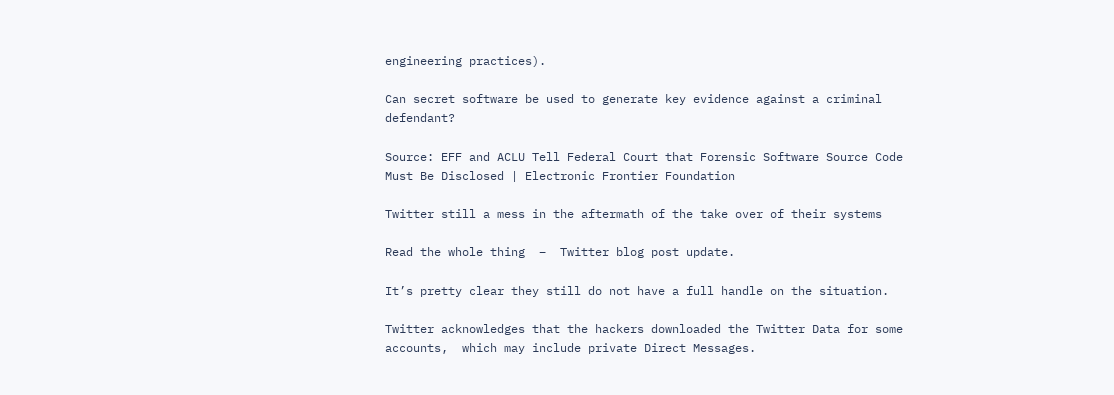engineering practices).

Can secret software be used to generate key evidence against a criminal defendant?

Source: EFF and ACLU Tell Federal Court that Forensic Software Source Code Must Be Disclosed | Electronic Frontier Foundation

Twitter still a mess in the aftermath of the take over of their systems

Read the whole thing  –  Twitter blog post update.

It’s pretty clear they still do not have a full handle on the situation.

Twitter acknowledges that the hackers downloaded the Twitter Data for some accounts,  which may include private Direct Messages.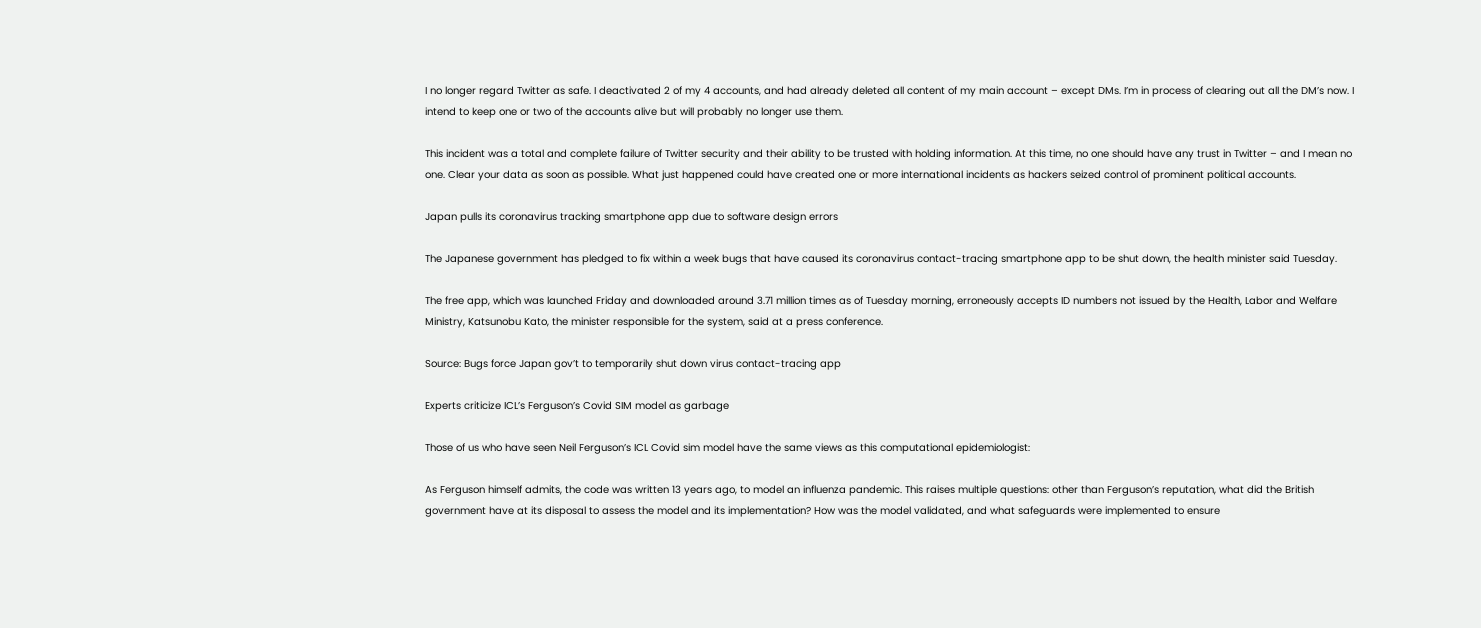I no longer regard Twitter as safe. I deactivated 2 of my 4 accounts, and had already deleted all content of my main account – except DMs. I’m in process of clearing out all the DM’s now. I intend to keep one or two of the accounts alive but will probably no longer use them.

This incident was a total and complete failure of Twitter security and their ability to be trusted with holding information. At this time, no one should have any trust in Twitter – and I mean no one. Clear your data as soon as possible. What just happened could have created one or more international incidents as hackers seized control of prominent political accounts.

Japan pulls its coronavirus tracking smartphone app due to software design errors

The Japanese government has pledged to fix within a week bugs that have caused its coronavirus contact-tracing smartphone app to be shut down, the health minister said Tuesday.

The free app, which was launched Friday and downloaded around 3.71 million times as of Tuesday morning, erroneously accepts ID numbers not issued by the Health, Labor and Welfare Ministry, Katsunobu Kato, the minister responsible for the system, said at a press conference.

Source: Bugs force Japan gov’t to temporarily shut down virus contact-tracing app

Experts criticize ICL’s Ferguson’s Covid SIM model as garbage

Those of us who have seen Neil Ferguson’s ICL Covid sim model have the same views as this computational epidemiologist:

As Ferguson himself admits, the code was written 13 years ago, to model an influenza pandemic. This raises multiple questions: other than Ferguson’s reputation, what did the British government have at its disposal to assess the model and its implementation? How was the model validated, and what safeguards were implemented to ensure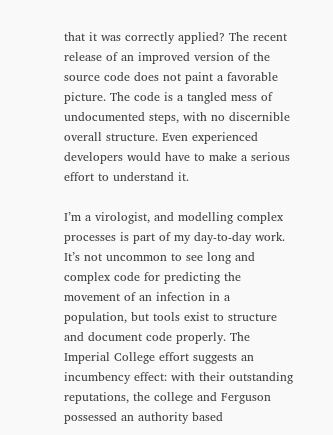that it was correctly applied? The recent release of an improved version of the source code does not paint a favorable picture. The code is a tangled mess of undocumented steps, with no discernible overall structure. Even experienced developers would have to make a serious effort to understand it.

I’m a virologist, and modelling complex processes is part of my day-to-day work. It’s not uncommon to see long and complex code for predicting the movement of an infection in a population, but tools exist to structure and document code properly. The Imperial College effort suggests an incumbency effect: with their outstanding reputations, the college and Ferguson possessed an authority based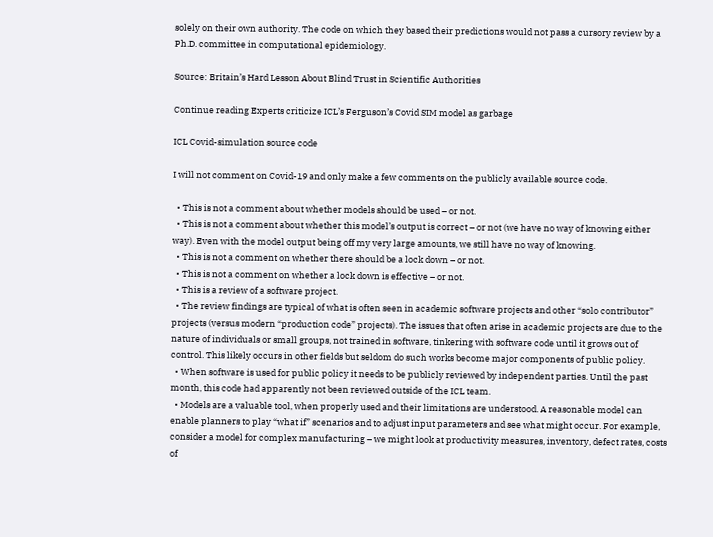solely on their own authority. The code on which they based their predictions would not pass a cursory review by a Ph.D. committee in computational epidemiology.

Source: Britain’s Hard Lesson About Blind Trust in Scientific Authorities

Continue reading Experts criticize ICL’s Ferguson’s Covid SIM model as garbage

ICL Covid-simulation source code

I will not comment on Covid-19 and only make a few comments on the publicly available source code.

  • This is not a comment about whether models should be used – or not.
  • This is not a comment about whether this model’s output is correct – or not (we have no way of knowing either way). Even with the model output being off my very large amounts, we still have no way of knowing.
  • This is not a comment on whether there should be a lock down – or not.
  • This is not a comment on whether a lock down is effective – or not.
  • This is a review of a software project.
  • The review findings are typical of what is often seen in academic software projects and other “solo contributor” projects (versus modern “production code” projects). The issues that often arise in academic projects are due to the nature of individuals or small groups, not trained in software, tinkering with software code until it grows out of control. This likely occurs in other fields but seldom do such works become major components of public policy.
  • When software is used for public policy it needs to be publicly reviewed by independent parties. Until the past month, this code had apparently not been reviewed outside of the ICL team.
  • Models are a valuable tool, when properly used and their limitations are understood. A reasonable model can enable planners to play “what if” scenarios and to adjust input parameters and see what might occur. For example, consider a model for complex manufacturing – we might look at productivity measures, inventory, defect rates, costs of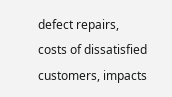defect repairs, costs of dissatisfied customers, impacts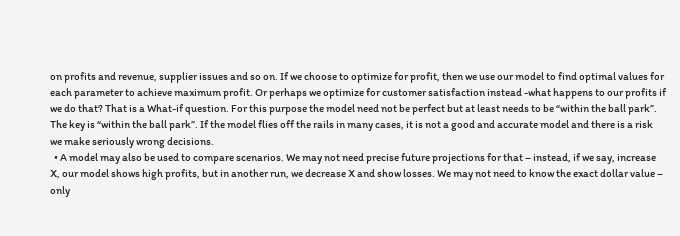on profits and revenue, supplier issues and so on. If we choose to optimize for profit, then we use our model to find optimal values for each parameter to achieve maximum profit. Or perhaps we optimize for customer satisfaction instead -what happens to our profits if we do that? That is a What-if question. For this purpose the model need not be perfect but at least needs to be “within the ball park”. The key is “within the ball park”. If the model flies off the rails in many cases, it is not a good and accurate model and there is a risk we make seriously wrong decisions.
  • A model may also be used to compare scenarios. We may not need precise future projections for that – instead, if we say, increase X, our model shows high profits, but in another run, we decrease X and show losses. We may not need to know the exact dollar value – only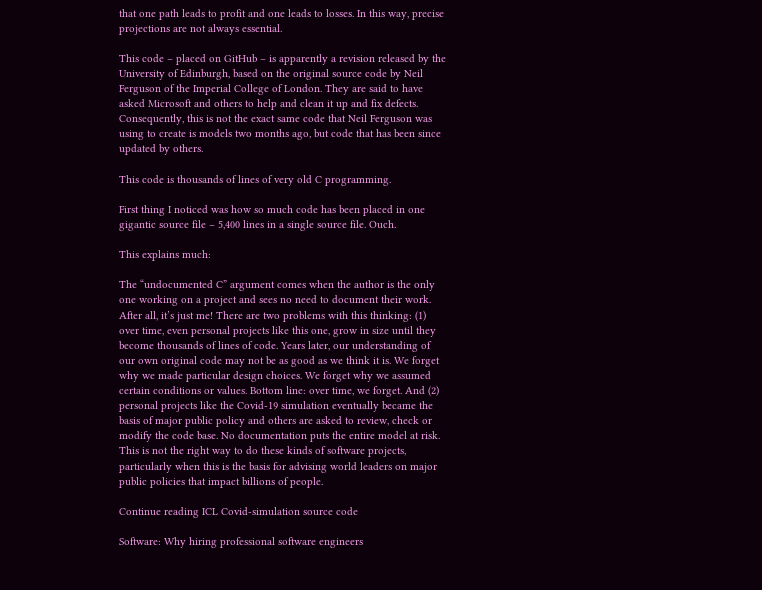that one path leads to profit and one leads to losses. In this way, precise projections are not always essential.

This code – placed on GitHub – is apparently a revision released by the University of Edinburgh, based on the original source code by Neil Ferguson of the Imperial College of London. They are said to have asked Microsoft and others to help and clean it up and fix defects. Consequently, this is not the exact same code that Neil Ferguson was using to create is models two months ago, but code that has been since updated by others.

This code is thousands of lines of very old C programming.

First thing I noticed was how so much code has been placed in one gigantic source file – 5,400 lines in a single source file. Ouch.

This explains much:

The “undocumented C” argument comes when the author is the only one working on a project and sees no need to document their work. After all, it’s just me! There are two problems with this thinking: (1) over time, even personal projects like this one, grow in size until they become thousands of lines of code. Years later, our understanding of our own original code may not be as good as we think it is. We forget why we made particular design choices. We forget why we assumed certain conditions or values. Bottom line: over time, we forget. And (2) personal projects like the Covid-19 simulation eventually became the basis of major public policy and others are asked to review, check or modify the code base. No documentation puts the entire model at risk. This is not the right way to do these kinds of software projects, particularly when this is the basis for advising world leaders on major public policies that impact billions of people.

Continue reading ICL Covid-simulation source code

Software: Why hiring professional software engineers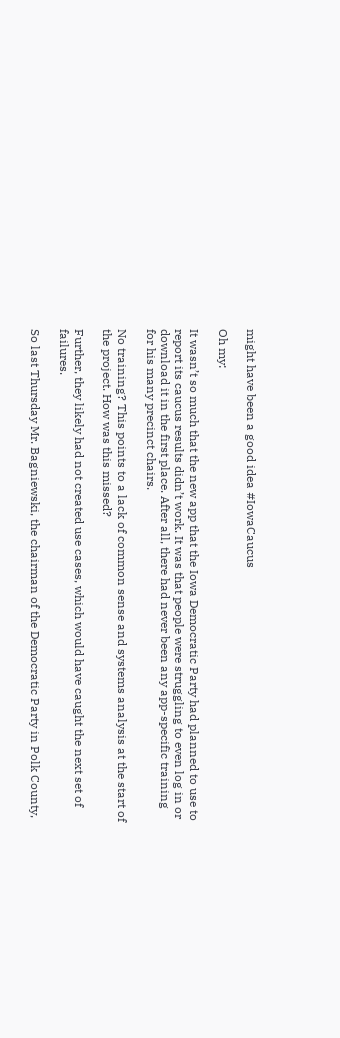might have been a good idea #IowaCaucus

Oh my:

It wasn’t so much that the new app that the Iowa Democratic Party had planned to use to report its caucus results didn’t work. It was that people were struggling to even log in or download it in the first place. After all, there had never been any app-specific training for his many precinct chairs.

No training? This points to a lack of common sense and systems analysis at the start of the project. How was this missed?

Further, they likely had not created use cases, which would have caught the next set of failures.

So last Thursday Mr. Bagniewski, the chairman of the Democratic Party in Polk County,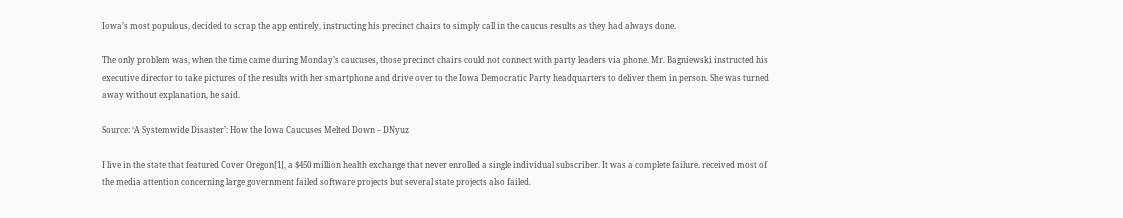Iowa’s most populous, decided to scrap the app entirely, instructing his precinct chairs to simply call in the caucus results as they had always done.

The only problem was, when the time came during Monday’s caucuses, those precinct chairs could not connect with party leaders via phone. Mr. Bagniewski instructed his executive director to take pictures of the results with her smartphone and drive over to the Iowa Democratic Party headquarters to deliver them in person. She was turned away without explanation, he said.

Source: ‘A Systemwide Disaster’: How the Iowa Caucuses Melted Down – DNyuz

I live in the state that featured Cover Oregon[1], a $450 million health exchange that never enrolled a single individual subscriber. It was a complete failure. received most of the media attention concerning large government failed software projects but several state projects also failed.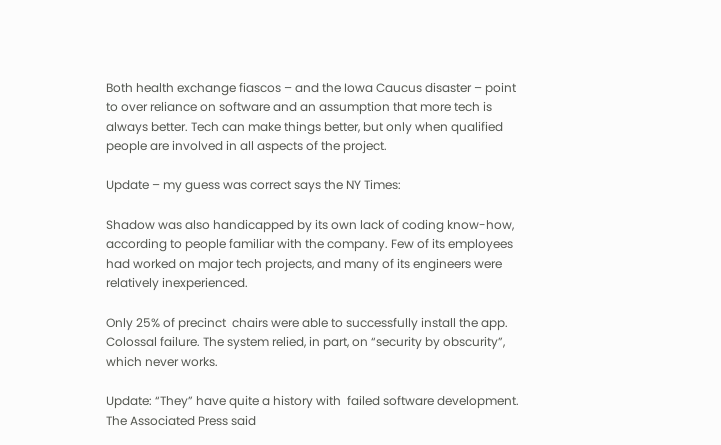Both health exchange fiascos – and the Iowa Caucus disaster – point to over reliance on software and an assumption that more tech is always better. Tech can make things better, but only when qualified people are involved in all aspects of the project.

Update – my guess was correct says the NY Times:

Shadow was also handicapped by its own lack of coding know-how, according to people familiar with the company. Few of its employees had worked on major tech projects, and many of its engineers were relatively inexperienced.

Only 25% of precinct  chairs were able to successfully install the app. Colossal failure. The system relied, in part, on “security by obscurity”, which never works.

Update: “They” have quite a history with  failed software development. The Associated Press said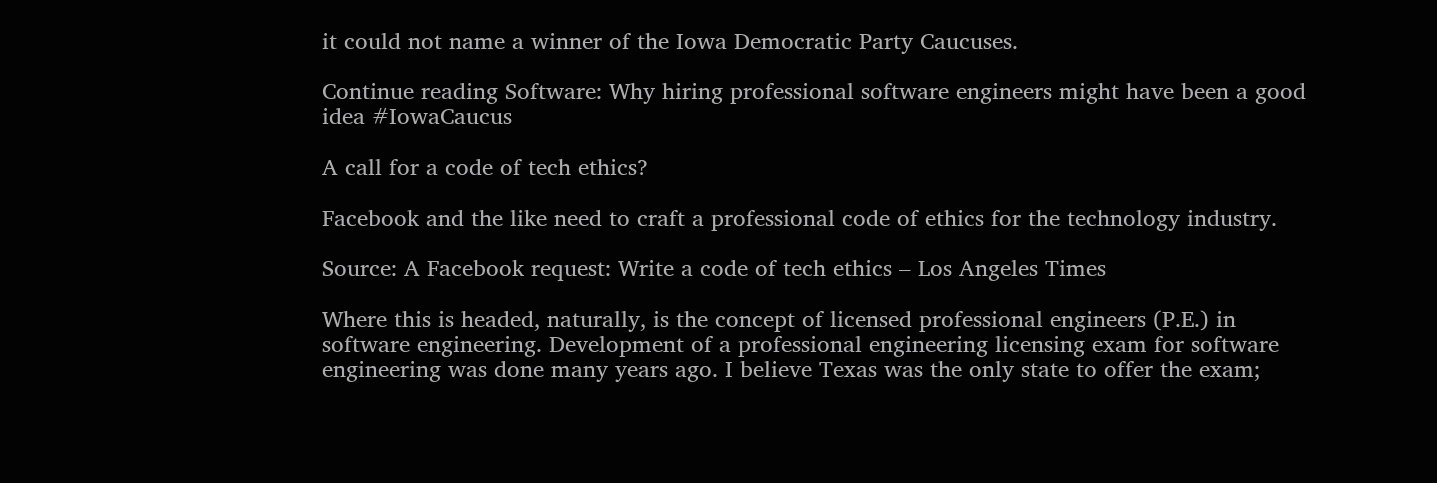it could not name a winner of the Iowa Democratic Party Caucuses.

Continue reading Software: Why hiring professional software engineers might have been a good idea #IowaCaucus

A call for a code of tech ethics?

Facebook and the like need to craft a professional code of ethics for the technology industry.

Source: A Facebook request: Write a code of tech ethics – Los Angeles Times

Where this is headed, naturally, is the concept of licensed professional engineers (P.E.) in software engineering. Development of a professional engineering licensing exam for software engineering was done many years ago. I believe Texas was the only state to offer the exam;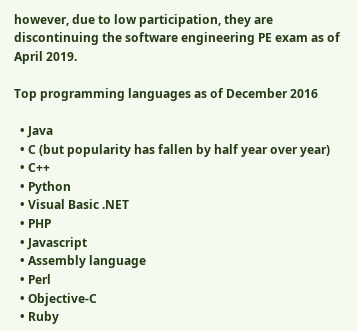however, due to low participation, they are discontinuing the software engineering PE exam as of April 2019.

Top programming languages as of December 2016

  • Java
  • C (but popularity has fallen by half year over year)
  • C++
  • Python
  • Visual Basic .NET
  • PHP
  • Javascript
  • Assembly language
  • Perl
  • Objective-C
  • Ruby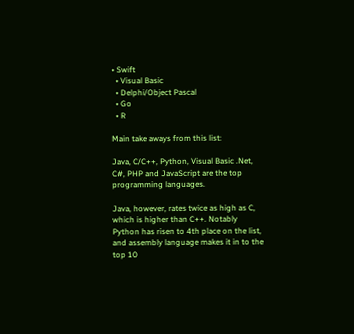• Swift
  • Visual Basic
  • Delphi/Object Pascal
  • Go
  • R

Main take aways from this list:

Java, C/C++, Python, Visual Basic .Net, C#, PHP and JavaScript are the top programming languages.

Java, however, rates twice as high as C, which is higher than C++. Notably Python has risen to 4th place on the list, and assembly language makes it in to the top 10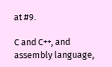at #9.

C and C++, and assembly language,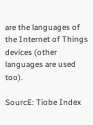are the languages of the Internet of Things devices (other languages are used too).

SourcE: Tiobe Index